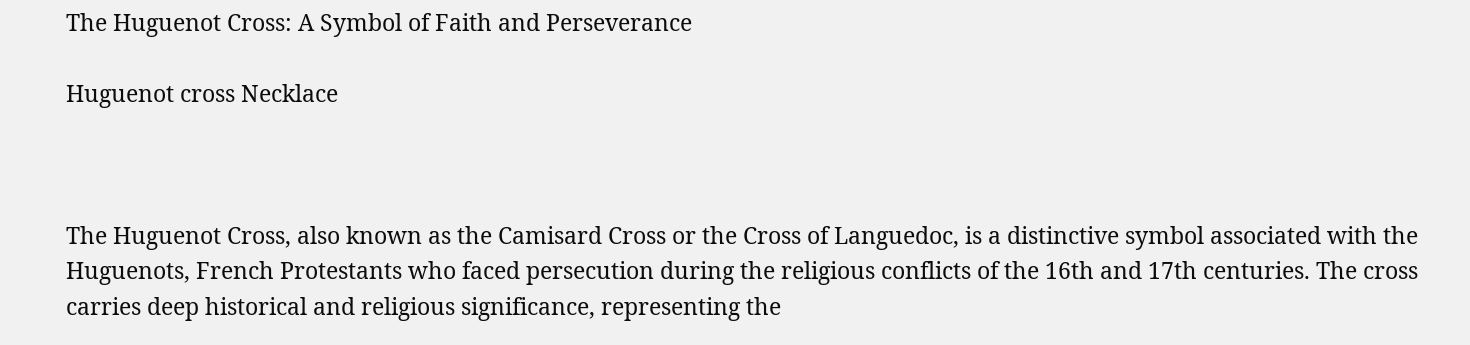The Huguenot Cross: A Symbol of Faith and Perseverance

Huguenot cross Necklace



The Huguenot Cross, also known as the Camisard Cross or the Cross of Languedoc, is a distinctive symbol associated with the Huguenots, French Protestants who faced persecution during the religious conflicts of the 16th and 17th centuries. The cross carries deep historical and religious significance, representing the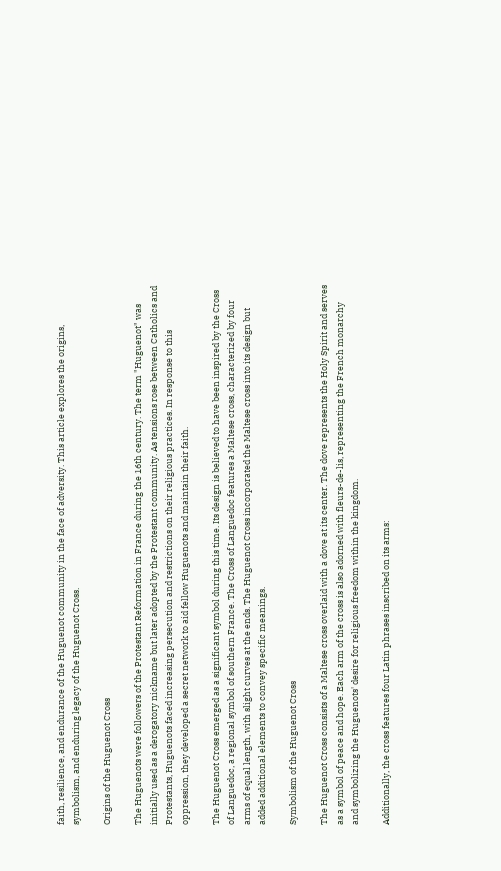faith, resilience, and endurance of the Huguenot community in the face of adversity. This article explores the origins, symbolism, and enduring legacy of the Huguenot Cross.

Origins of the Huguenot Cross

The Huguenots were followers of the Protestant Reformation in France during the 16th century. The term "Huguenot" was initially used as a derogatory nickname but later adopted by the Protestant community. As tensions rose between Catholics and Protestants, Huguenots faced increasing persecution and restrictions on their religious practices. In response to this oppression, they developed a secret network to aid fellow Huguenots and maintain their faith.

The Huguenot Cross emerged as a significant symbol during this time. Its design is believed to have been inspired by the Cross of Languedoc, a regional symbol of southern France. The Cross of Languedoc features a Maltese cross, characterized by four arms of equal length, with slight curves at the ends. The Huguenot Cross incorporated the Maltese cross into its design but added additional elements to convey specific meanings.

Symbolism of the Huguenot Cross

The Huguenot Cross consists of a Maltese cross overlaid with a dove at its center. The dove represents the Holy Spirit and serves as a symbol of peace and hope. Each arm of the cross is also adorned with fleurs-de-lis, representing the French monarchy and symbolizing the Huguenots' desire for religious freedom within the kingdom.

Additionally, the cross features four Latin phrases inscribed on its arms: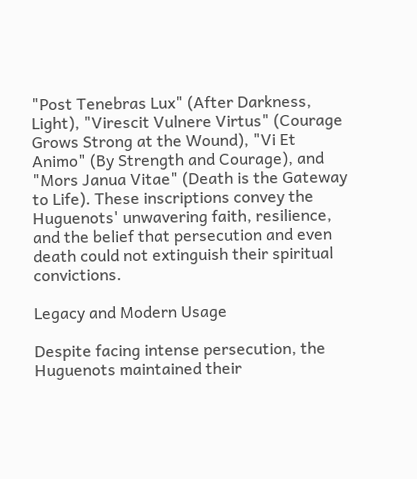"Post Tenebras Lux" (After Darkness, Light), "Virescit Vulnere Virtus" (Courage Grows Strong at the Wound), "Vi Et Animo" (By Strength and Courage), and "Mors Janua Vitae" (Death is the Gateway to Life). These inscriptions convey the Huguenots' unwavering faith, resilience, and the belief that persecution and even death could not extinguish their spiritual convictions.

Legacy and Modern Usage

Despite facing intense persecution, the Huguenots maintained their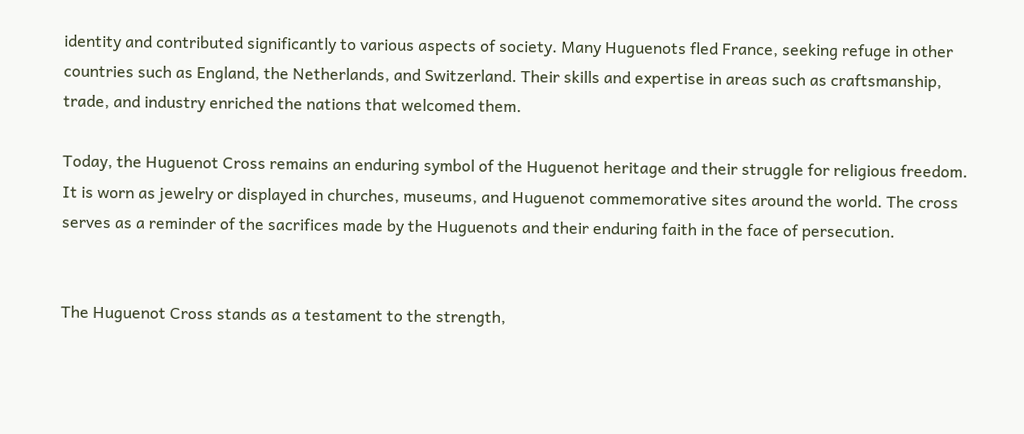identity and contributed significantly to various aspects of society. Many Huguenots fled France, seeking refuge in other countries such as England, the Netherlands, and Switzerland. Their skills and expertise in areas such as craftsmanship, trade, and industry enriched the nations that welcomed them.

Today, the Huguenot Cross remains an enduring symbol of the Huguenot heritage and their struggle for religious freedom. It is worn as jewelry or displayed in churches, museums, and Huguenot commemorative sites around the world. The cross serves as a reminder of the sacrifices made by the Huguenots and their enduring faith in the face of persecution.


The Huguenot Cross stands as a testament to the strength,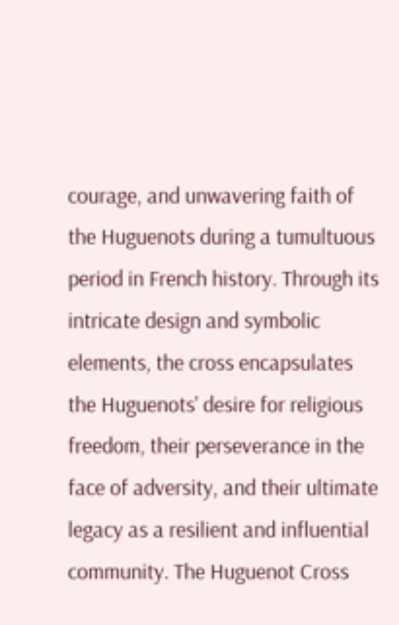courage, and unwavering faith of the Huguenots during a tumultuous period in French history. Through its intricate design and symbolic elements, the cross encapsulates the Huguenots' desire for religious freedom, their perseverance in the face of adversity, and their ultimate legacy as a resilient and influential community. The Huguenot Cross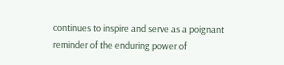continues to inspire and serve as a poignant reminder of the enduring power of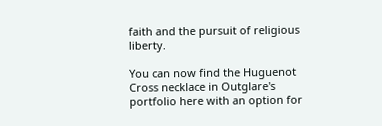faith and the pursuit of religious liberty.

You can now find the Huguenot Cross necklace in Outglare's portfolio here with an option for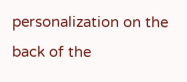personalization on the back of the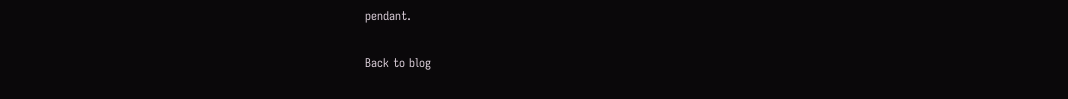pendant.

Back to blog